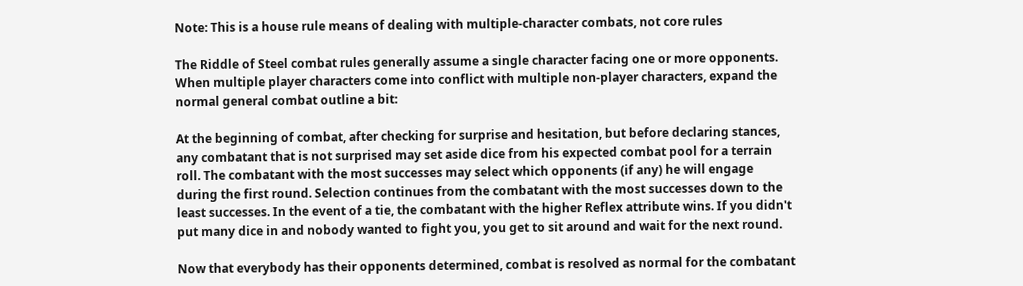Note: This is a house rule means of dealing with multiple-character combats, not core rules

The Riddle of Steel combat rules generally assume a single character facing one or more opponents. When multiple player characters come into conflict with multiple non-player characters, expand the normal general combat outline a bit:

At the beginning of combat, after checking for surprise and hesitation, but before declaring stances, any combatant that is not surprised may set aside dice from his expected combat pool for a terrain roll. The combatant with the most successes may select which opponents (if any) he will engage during the first round. Selection continues from the combatant with the most successes down to the least successes. In the event of a tie, the combatant with the higher Reflex attribute wins. If you didn't put many dice in and nobody wanted to fight you, you get to sit around and wait for the next round.

Now that everybody has their opponents determined, combat is resolved as normal for the combatant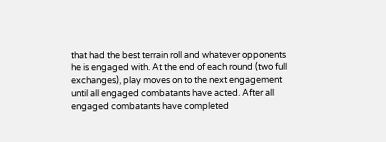that had the best terrain roll and whatever opponents he is engaged with. At the end of each round (two full exchanges), play moves on to the next engagement until all engaged combatants have acted. After all engaged combatants have completed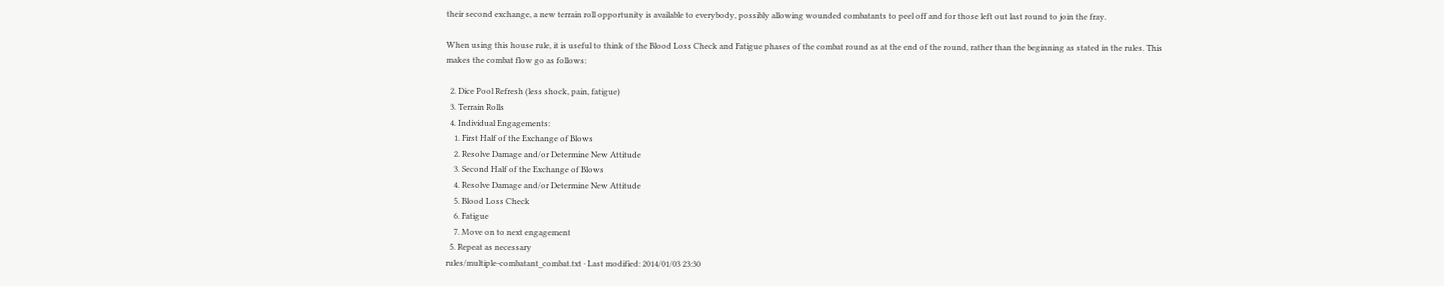their second exchange, a new terrain roll opportunity is available to everybody, possibly allowing wounded combatants to peel off and for those left out last round to join the fray.

When using this house rule, it is useful to think of the Blood Loss Check and Fatigue phases of the combat round as at the end of the round, rather than the beginning as stated in the rules. This makes the combat flow go as follows:

  2. Dice Pool Refresh (less shock, pain, fatigue)
  3. Terrain Rolls
  4. Individual Engagements:
    1. First Half of the Exchange of Blows
    2. Resolve Damage and/or Determine New Attitude
    3. Second Half of the Exchange of Blows
    4. Resolve Damage and/or Determine New Attitude
    5. Blood Loss Check
    6. Fatigue
    7. Move on to next engagement
  5. Repeat as necessary
rules/multiple-combatant_combat.txt · Last modified: 2014/01/03 23:30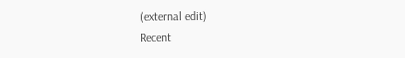(external edit)
Recent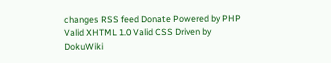changes RSS feed Donate Powered by PHP Valid XHTML 1.0 Valid CSS Driven by DokuWiki